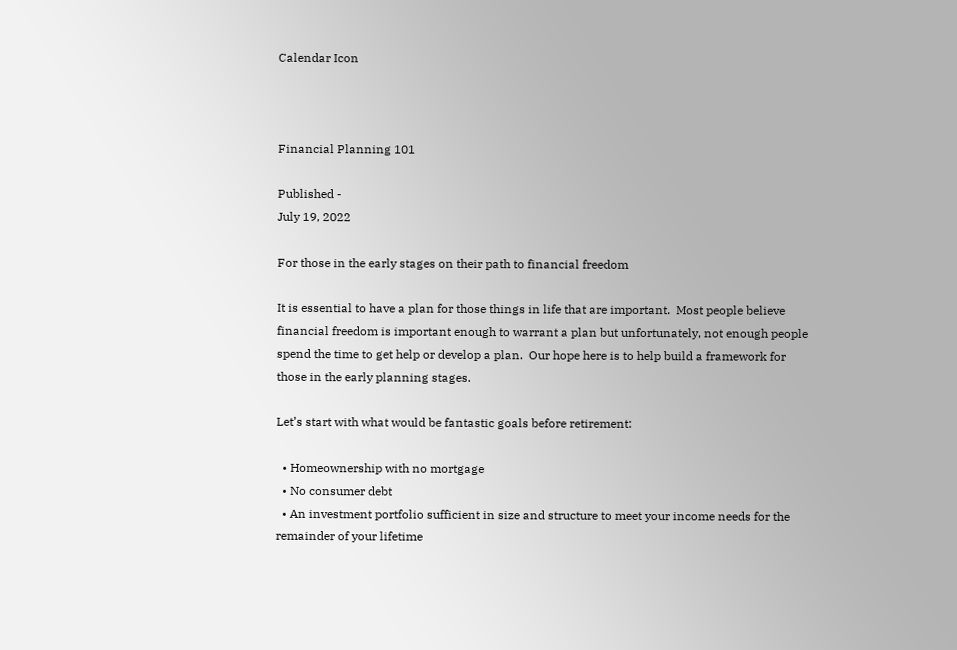Calendar Icon



Financial Planning 101

Published -
July 19, 2022

For those in the early stages on their path to financial freedom

It is essential to have a plan for those things in life that are important.  Most people believe financial freedom is important enough to warrant a plan but unfortunately, not enough people spend the time to get help or develop a plan.  Our hope here is to help build a framework for those in the early planning stages.

Let’s start with what would be fantastic goals before retirement:

  • Homeownership with no mortgage
  • No consumer debt
  • An investment portfolio sufficient in size and structure to meet your income needs for the remainder of your lifetime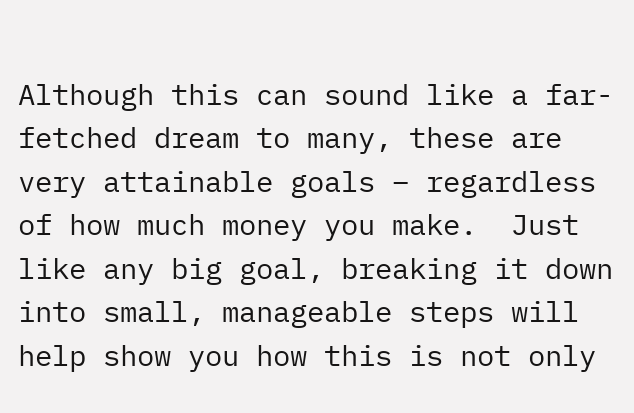Although this can sound like a far-fetched dream to many, these are very attainable goals – regardless of how much money you make.  Just like any big goal, breaking it down into small, manageable steps will help show you how this is not only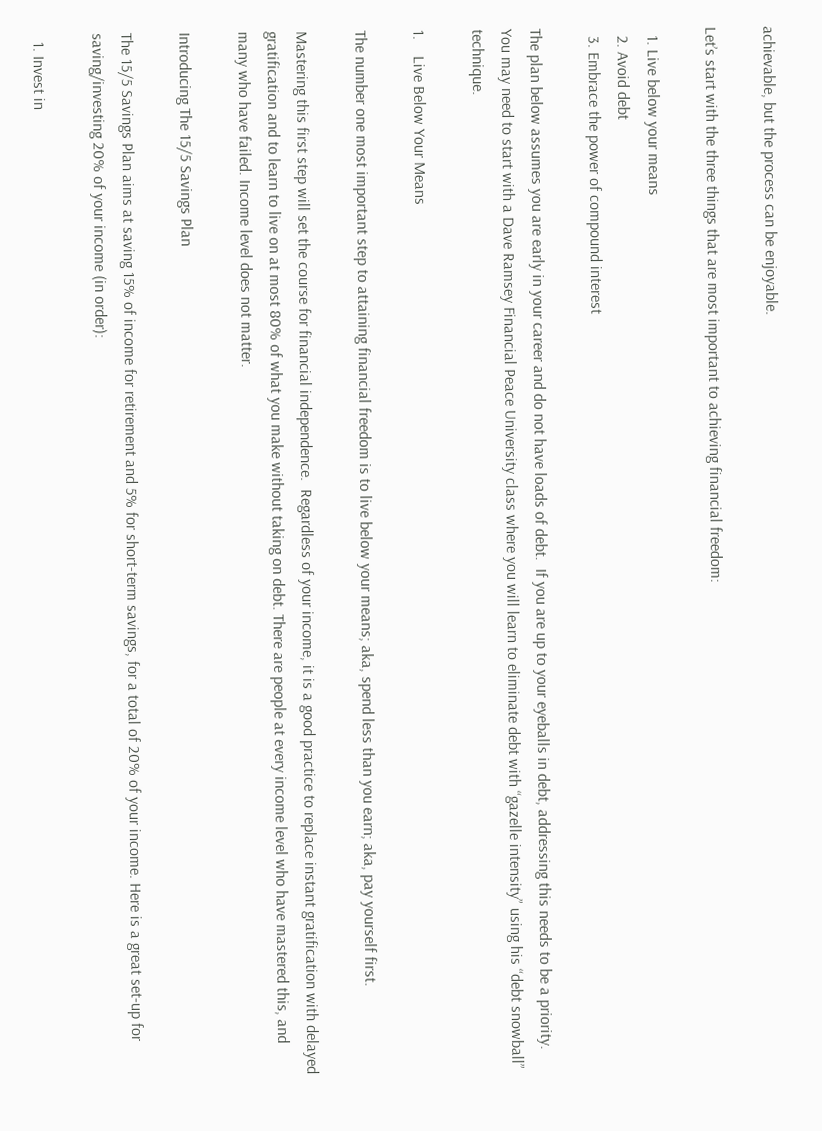achievable, but the process can be enjoyable.

Let’s start with the three things that are most important to achieving financial freedom:

  1. Live below your means
  2. Avoid debt
  3. Embrace the power of compound interest

The plan below assumes you are early in your career and do not have loads of debt.  If you are up to your eyeballs in debt, addressing this needs to be a priority.  You may need to start with a Dave Ramsey Financial Peace University class where you will learn to eliminate debt with “gazelle intensity” using his “debt snowball” technique.

1.    Live Below Your Means

The number one most important step to attaining financial freedom is to live below your means; aka, spend less than you earn; aka, pay yourself first.

Mastering this first step will set the course for financial independence.  Regardless of your income, it is a good practice to replace instant gratification with delayed gratification and to learn to live on at most 80% of what you make without taking on debt. There are people at every income level who have mastered this, and many who have failed. Income level does not matter.

Introducing The 15/5 Savings Plan

The 15/5 Savings Plan aims at saving 15% of income for retirement and 5% for short-term savings, for a total of 20% of your income. Here is a great set-up for saving/investing 20% of your income (in order):

  1. Invest in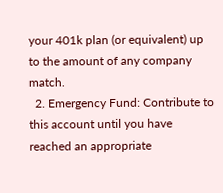your 401k plan (or equivalent) up to the amount of any company match.
  2. Emergency Fund: Contribute to this account until you have reached an appropriate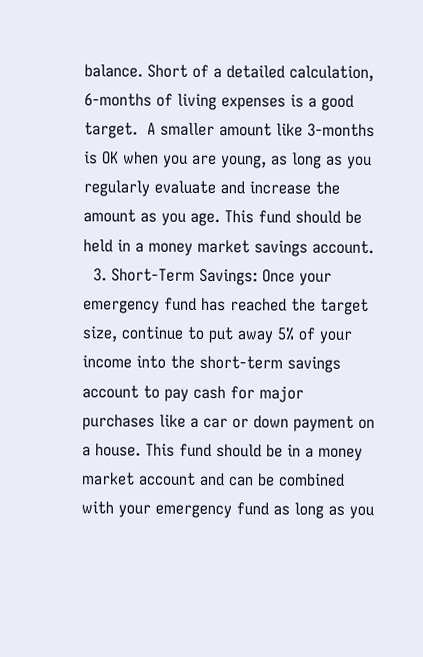balance. Short of a detailed calculation, 6-months of living expenses is a good target.  A smaller amount like 3-months is OK when you are young, as long as you regularly evaluate and increase the amount as you age. This fund should be held in a money market savings account.
  3. Short-Term Savings: Once your emergency fund has reached the target size, continue to put away 5% of your income into the short-term savings account to pay cash for major purchases like a car or down payment on a house. This fund should be in a money market account and can be combined with your emergency fund as long as you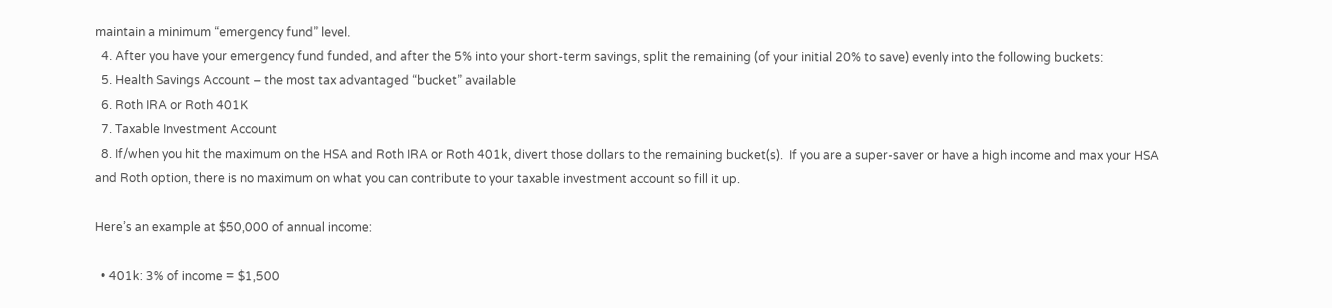maintain a minimum “emergency fund” level.
  4. After you have your emergency fund funded, and after the 5% into your short-term savings, split the remaining (of your initial 20% to save) evenly into the following buckets:
  5. Health Savings Account – the most tax advantaged “bucket” available
  6. Roth IRA or Roth 401K
  7. Taxable Investment Account
  8. If/when you hit the maximum on the HSA and Roth IRA or Roth 401k, divert those dollars to the remaining bucket(s).  If you are a super-saver or have a high income and max your HSA and Roth option, there is no maximum on what you can contribute to your taxable investment account so fill it up.

Here’s an example at $50,000 of annual income:

  • 401k: 3% of income = $1,500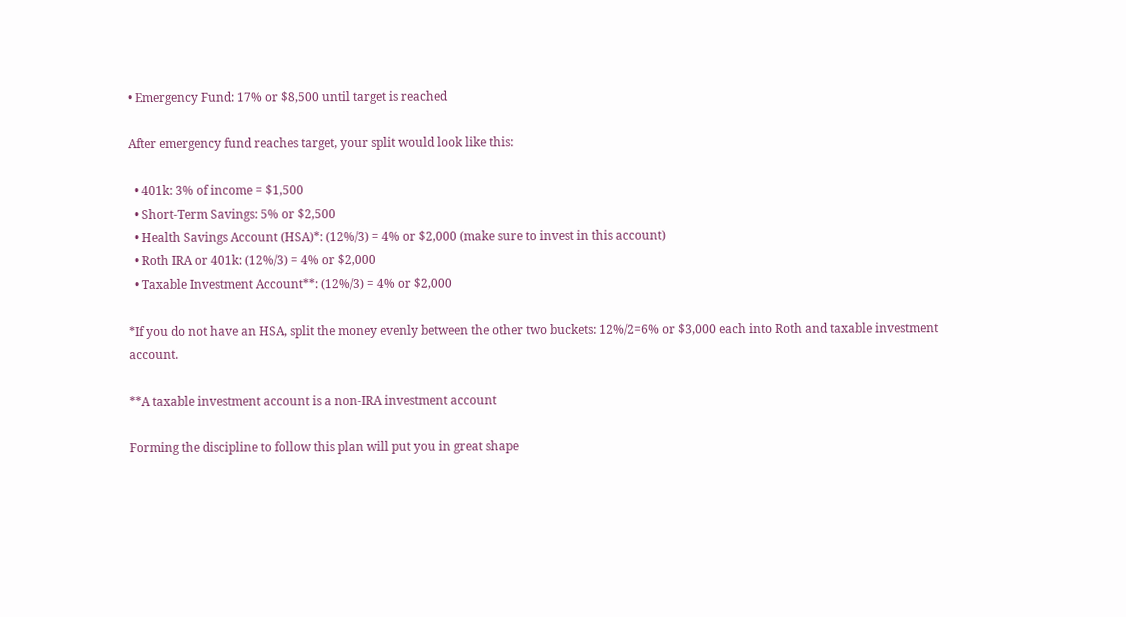• Emergency Fund: 17% or $8,500 until target is reached

After emergency fund reaches target, your split would look like this:

  • 401k: 3% of income = $1,500
  • Short-Term Savings: 5% or $2,500
  • Health Savings Account (HSA)*: (12%/3) = 4% or $2,000 (make sure to invest in this account)
  • Roth IRA or 401k: (12%/3) = 4% or $2,000
  • Taxable Investment Account**: (12%/3) = 4% or $2,000

*If you do not have an HSA, split the money evenly between the other two buckets: 12%/2=6% or $3,000 each into Roth and taxable investment account.

**A taxable investment account is a non-IRA investment account

Forming the discipline to follow this plan will put you in great shape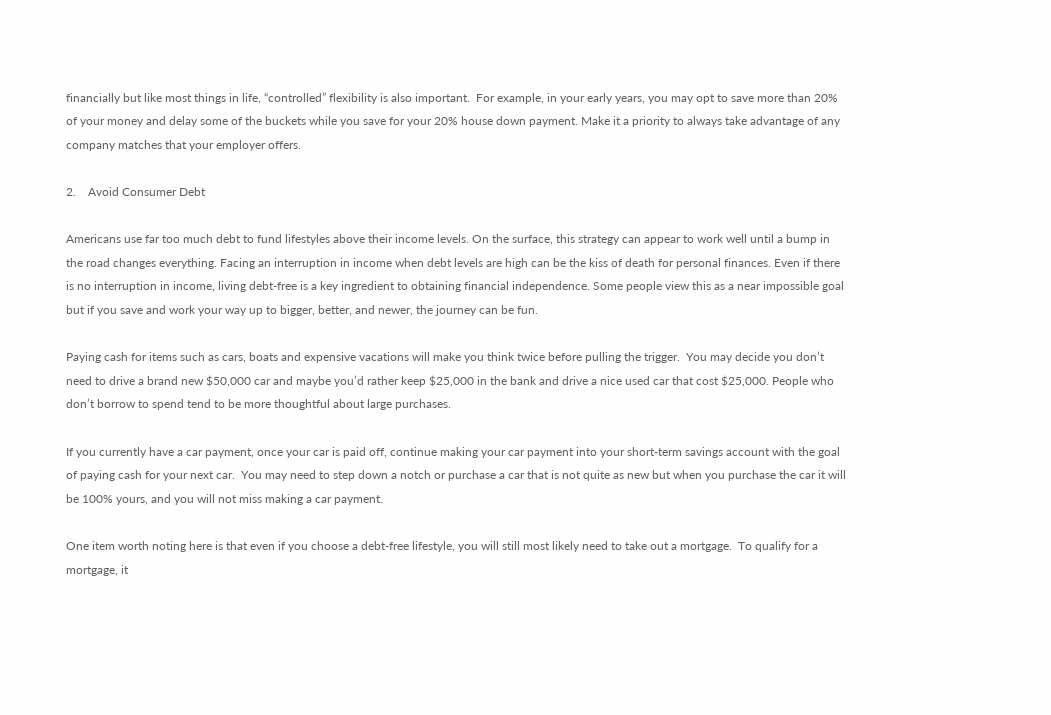financially but like most things in life, “controlled” flexibility is also important.  For example, in your early years, you may opt to save more than 20% of your money and delay some of the buckets while you save for your 20% house down payment. Make it a priority to always take advantage of any company matches that your employer offers.

2.    Avoid Consumer Debt

Americans use far too much debt to fund lifestyles above their income levels. On the surface, this strategy can appear to work well until a bump in the road changes everything. Facing an interruption in income when debt levels are high can be the kiss of death for personal finances. Even if there is no interruption in income, living debt-free is a key ingredient to obtaining financial independence. Some people view this as a near impossible goal but if you save and work your way up to bigger, better, and newer, the journey can be fun.

Paying cash for items such as cars, boats and expensive vacations will make you think twice before pulling the trigger.  You may decide you don’t need to drive a brand new $50,000 car and maybe you’d rather keep $25,000 in the bank and drive a nice used car that cost $25,000. People who don’t borrow to spend tend to be more thoughtful about large purchases.

If you currently have a car payment, once your car is paid off, continue making your car payment into your short-term savings account with the goal of paying cash for your next car.  You may need to step down a notch or purchase a car that is not quite as new but when you purchase the car it will be 100% yours, and you will not miss making a car payment.

One item worth noting here is that even if you choose a debt-free lifestyle, you will still most likely need to take out a mortgage.  To qualify for a mortgage, it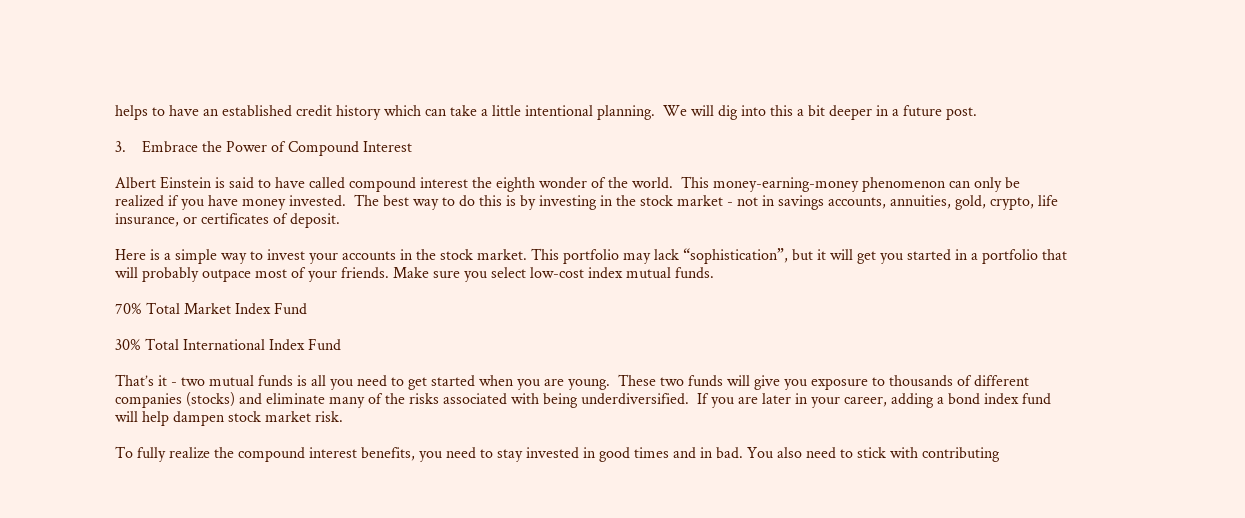helps to have an established credit history which can take a little intentional planning.  We will dig into this a bit deeper in a future post.

3.    Embrace the Power of Compound Interest

Albert Einstein is said to have called compound interest the eighth wonder of the world.  This money-earning-money phenomenon can only be realized if you have money invested.  The best way to do this is by investing in the stock market - not in savings accounts, annuities, gold, crypto, life insurance, or certificates of deposit.

Here is a simple way to invest your accounts in the stock market. This portfolio may lack “sophistication”, but it will get you started in a portfolio that will probably outpace most of your friends. Make sure you select low-cost index mutual funds.

70% Total Market Index Fund

30% Total International Index Fund

That’s it - two mutual funds is all you need to get started when you are young.  These two funds will give you exposure to thousands of different companies (stocks) and eliminate many of the risks associated with being underdiversified.  If you are later in your career, adding a bond index fund will help dampen stock market risk.

To fully realize the compound interest benefits, you need to stay invested in good times and in bad. You also need to stick with contributing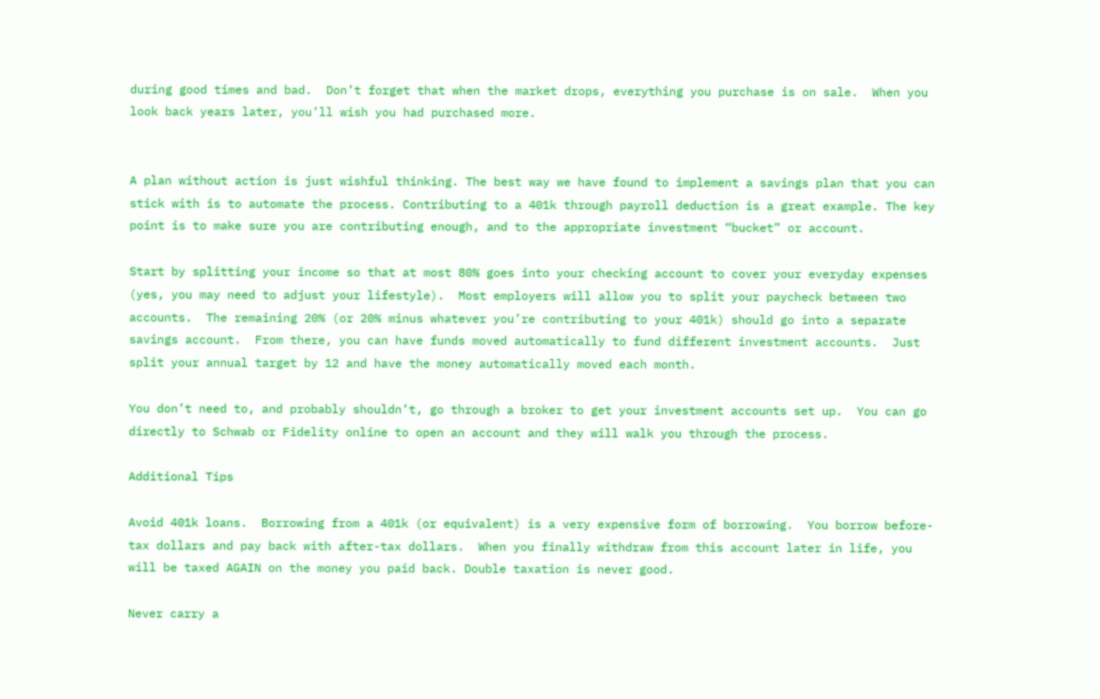during good times and bad.  Don’t forget that when the market drops, everything you purchase is on sale.  When you look back years later, you’ll wish you had purchased more.


A plan without action is just wishful thinking. The best way we have found to implement a savings plan that you can stick with is to automate the process. Contributing to a 401k through payroll deduction is a great example. The key point is to make sure you are contributing enough, and to the appropriate investment “bucket” or account.

Start by splitting your income so that at most 80% goes into your checking account to cover your everyday expenses (yes, you may need to adjust your lifestyle).  Most employers will allow you to split your paycheck between two accounts.  The remaining 20% (or 20% minus whatever you’re contributing to your 401k) should go into a separate savings account.  From there, you can have funds moved automatically to fund different investment accounts.  Just split your annual target by 12 and have the money automatically moved each month.

You don’t need to, and probably shouldn’t, go through a broker to get your investment accounts set up.  You can go directly to Schwab or Fidelity online to open an account and they will walk you through the process.

Additional Tips

Avoid 401k loans.  Borrowing from a 401k (or equivalent) is a very expensive form of borrowing.  You borrow before-tax dollars and pay back with after-tax dollars.  When you finally withdraw from this account later in life, you will be taxed AGAIN on the money you paid back. Double taxation is never good.

Never carry a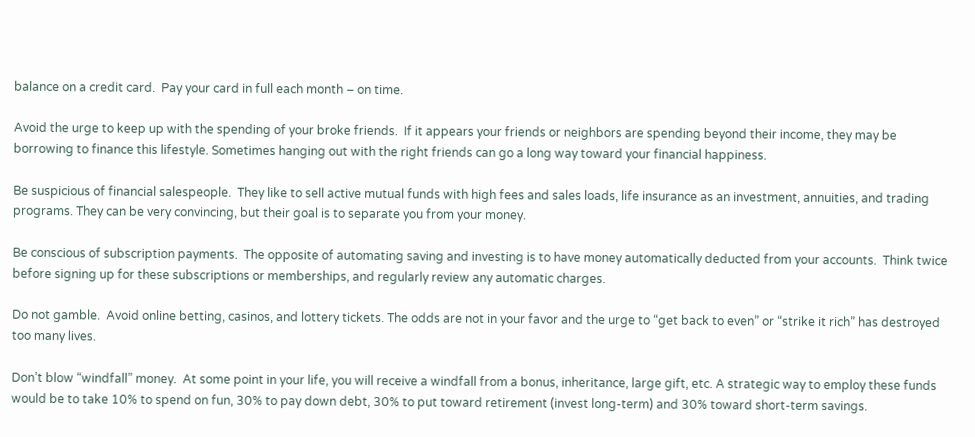balance on a credit card.  Pay your card in full each month – on time.

Avoid the urge to keep up with the spending of your broke friends.  If it appears your friends or neighbors are spending beyond their income, they may be borrowing to finance this lifestyle. Sometimes hanging out with the right friends can go a long way toward your financial happiness.

Be suspicious of financial salespeople.  They like to sell active mutual funds with high fees and sales loads, life insurance as an investment, annuities, and trading programs. They can be very convincing, but their goal is to separate you from your money.

Be conscious of subscription payments.  The opposite of automating saving and investing is to have money automatically deducted from your accounts.  Think twice before signing up for these subscriptions or memberships, and regularly review any automatic charges.

Do not gamble.  Avoid online betting, casinos, and lottery tickets. The odds are not in your favor and the urge to “get back to even” or “strike it rich” has destroyed too many lives.

Don’t blow “windfall” money.  At some point in your life, you will receive a windfall from a bonus, inheritance, large gift, etc. A strategic way to employ these funds would be to take 10% to spend on fun, 30% to pay down debt, 30% to put toward retirement (invest long-term) and 30% toward short-term savings.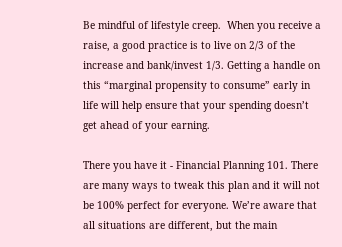Be mindful of lifestyle creep.  When you receive a raise, a good practice is to live on 2/3 of the increase and bank/invest 1/3. Getting a handle on this “marginal propensity to consume” early in life will help ensure that your spending doesn’t get ahead of your earning.

There you have it - Financial Planning 101. There are many ways to tweak this plan and it will not be 100% perfect for everyone. We’re aware that all situations are different, but the main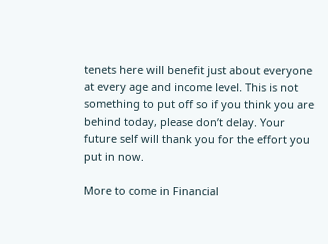tenets here will benefit just about everyone at every age and income level. This is not something to put off so if you think you are behind today, please don’t delay. Your future self will thank you for the effort you put in now.

More to come in Financial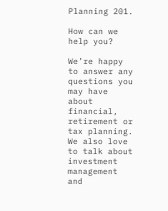Planning 201.

How can we help you?

We’re happy to answer any questions you may have about financial, retirement or tax planning. We also love to talk about investment management and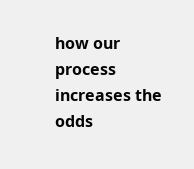how our process increases the odds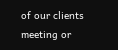of our clients meeting or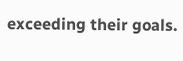exceeding their goals.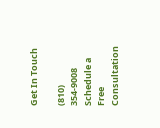Get In Touch

(810) 354-9008
Schedule a Free Consultation